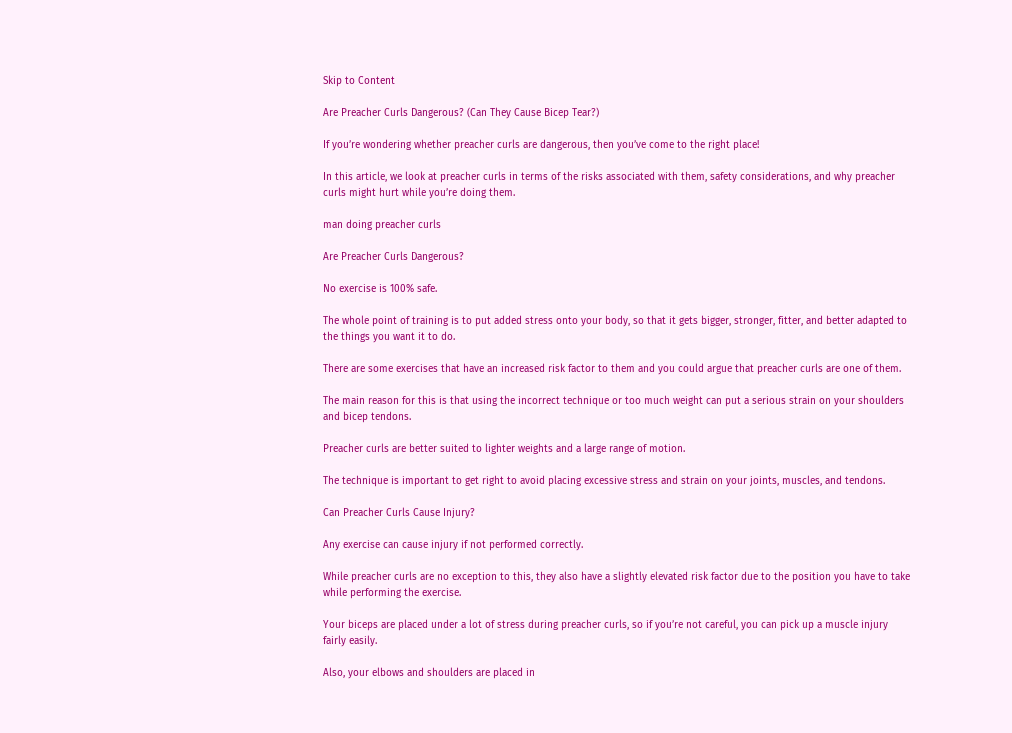Skip to Content

Are Preacher Curls Dangerous? (Can They Cause Bicep Tear?)

If you’re wondering whether preacher curls are dangerous, then you’ve come to the right place!

In this article, we look at preacher curls in terms of the risks associated with them, safety considerations, and why preacher curls might hurt while you’re doing them.

man doing preacher curls

Are Preacher Curls Dangerous?

No exercise is 100% safe.

The whole point of training is to put added stress onto your body, so that it gets bigger, stronger, fitter, and better adapted to the things you want it to do.

There are some exercises that have an increased risk factor to them and you could argue that preacher curls are one of them.

The main reason for this is that using the incorrect technique or too much weight can put a serious strain on your shoulders and bicep tendons.

Preacher curls are better suited to lighter weights and a large range of motion.

The technique is important to get right to avoid placing excessive stress and strain on your joints, muscles, and tendons.

Can Preacher Curls Cause Injury?

Any exercise can cause injury if not performed correctly.

While preacher curls are no exception to this, they also have a slightly elevated risk factor due to the position you have to take while performing the exercise.

Your biceps are placed under a lot of stress during preacher curls, so if you’re not careful, you can pick up a muscle injury fairly easily.

Also, your elbows and shoulders are placed in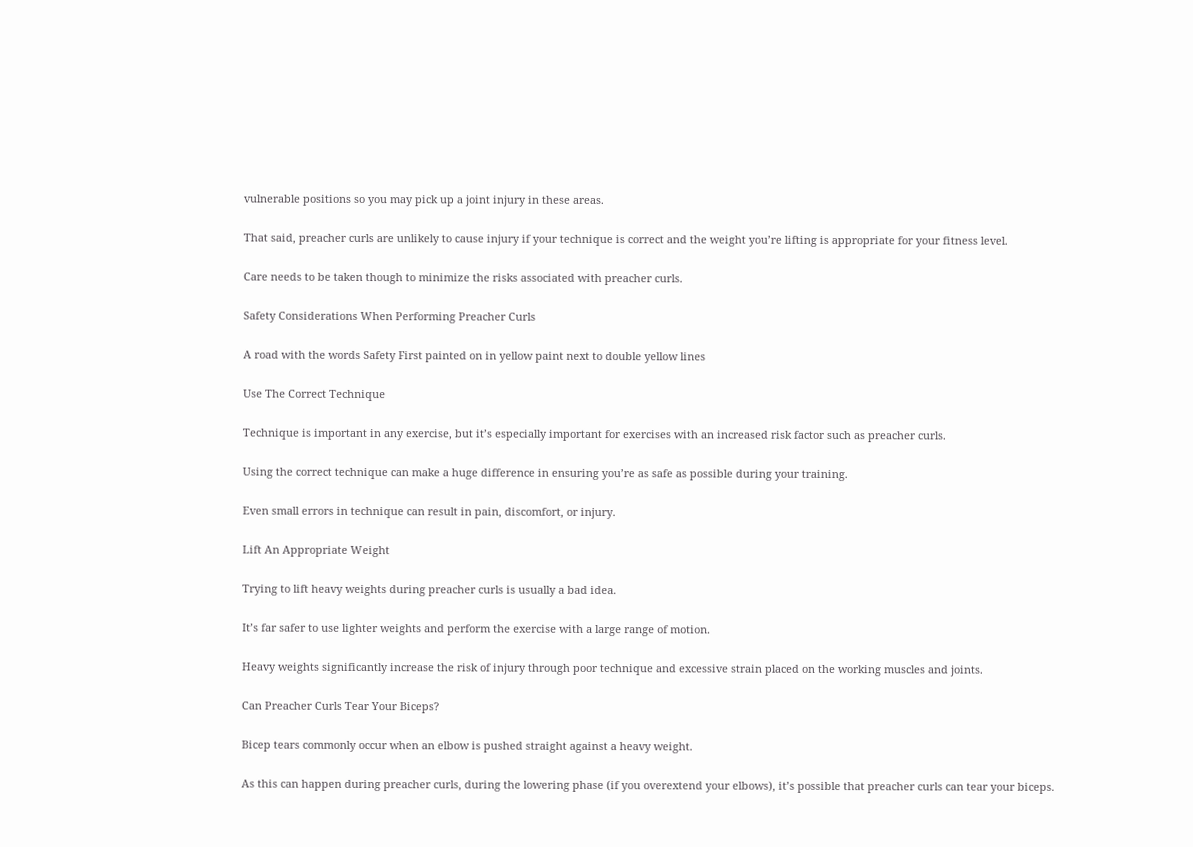vulnerable positions so you may pick up a joint injury in these areas.

That said, preacher curls are unlikely to cause injury if your technique is correct and the weight you’re lifting is appropriate for your fitness level.

Care needs to be taken though to minimize the risks associated with preacher curls.

Safety Considerations When Performing Preacher Curls

A road with the words Safety First painted on in yellow paint next to double yellow lines

Use The Correct Technique

Technique is important in any exercise, but it’s especially important for exercises with an increased risk factor such as preacher curls.

Using the correct technique can make a huge difference in ensuring you’re as safe as possible during your training.

Even small errors in technique can result in pain, discomfort, or injury.

Lift An Appropriate Weight

Trying to lift heavy weights during preacher curls is usually a bad idea.

It’s far safer to use lighter weights and perform the exercise with a large range of motion.

Heavy weights significantly increase the risk of injury through poor technique and excessive strain placed on the working muscles and joints.

Can Preacher Curls Tear Your Biceps?

Bicep tears commonly occur when an elbow is pushed straight against a heavy weight.

As this can happen during preacher curls, during the lowering phase (if you overextend your elbows), it’s possible that preacher curls can tear your biceps.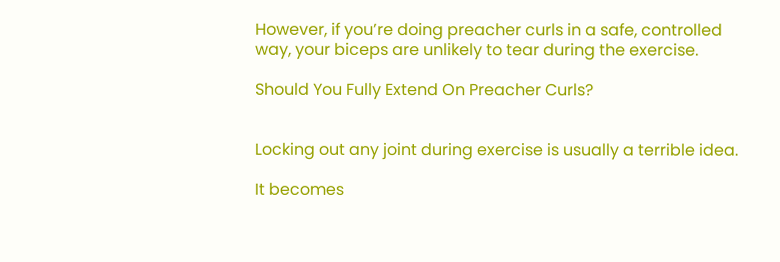However, if you’re doing preacher curls in a safe, controlled way, your biceps are unlikely to tear during the exercise.

Should You Fully Extend On Preacher Curls?


Locking out any joint during exercise is usually a terrible idea.

It becomes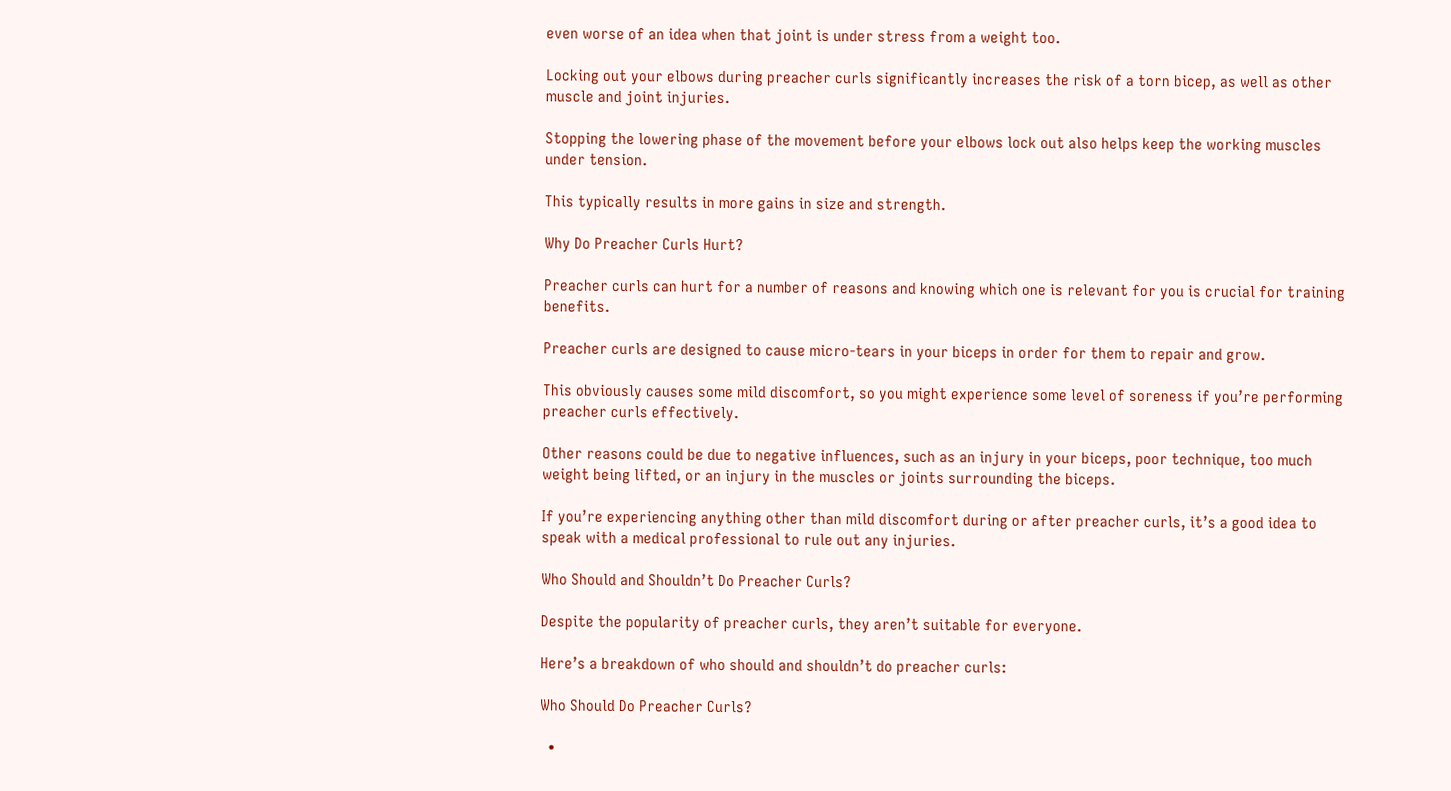even worse of an idea when that joint is under stress from a weight too.

Locking out your elbows during preacher curls significantly increases the risk of a torn bicep, as well as other muscle and joint injuries.

Stopping the lowering phase of the movement before your elbows lock out also helps keep the working muscles under tension.

This typically results in more gains in size and strength.

Why Do Preacher Curls Hurt?

Preacher curls can hurt for a number of reasons and knowing which one is relevant for you is crucial for training benefits.

Preacher curls are designed to cause micro-tears in your biceps in order for them to repair and grow.

This obviously causes some mild discomfort, so you might experience some level of soreness if you’re performing preacher curls effectively.

Other reasons could be due to negative influences, such as an injury in your biceps, poor technique, too much weight being lifted, or an injury in the muscles or joints surrounding the biceps.

If you’re experiencing anything other than mild discomfort during or after preacher curls, it’s a good idea to speak with a medical professional to rule out any injuries.

Who Should and Shouldn’t Do Preacher Curls?

Despite the popularity of preacher curls, they aren’t suitable for everyone.

Here’s a breakdown of who should and shouldn’t do preacher curls:

Who Should Do Preacher Curls?

  •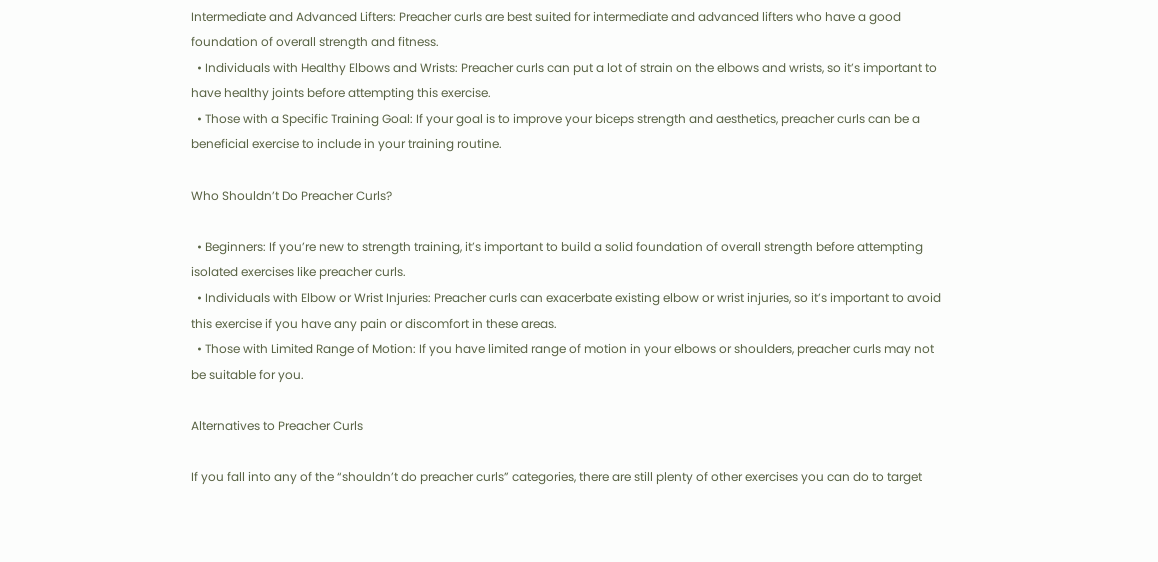Intermediate and Advanced Lifters: Preacher curls are best suited for intermediate and advanced lifters who have a good foundation of overall strength and fitness.
  • Individuals with Healthy Elbows and Wrists: Preacher curls can put a lot of strain on the elbows and wrists, so it’s important to have healthy joints before attempting this exercise.
  • Those with a Specific Training Goal: If your goal is to improve your biceps strength and aesthetics, preacher curls can be a beneficial exercise to include in your training routine.

Who Shouldn’t Do Preacher Curls?

  • Beginners: If you’re new to strength training, it’s important to build a solid foundation of overall strength before attempting isolated exercises like preacher curls.
  • Individuals with Elbow or Wrist Injuries: Preacher curls can exacerbate existing elbow or wrist injuries, so it’s important to avoid this exercise if you have any pain or discomfort in these areas.
  • Those with Limited Range of Motion: If you have limited range of motion in your elbows or shoulders, preacher curls may not be suitable for you.

Alternatives to Preacher Curls

If you fall into any of the “shouldn’t do preacher curls” categories, there are still plenty of other exercises you can do to target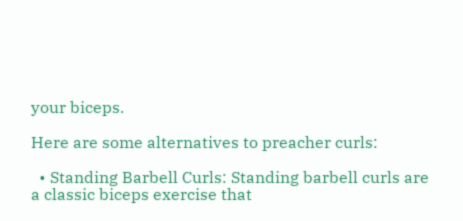your biceps.

Here are some alternatives to preacher curls:

  • Standing Barbell Curls: Standing barbell curls are a classic biceps exercise that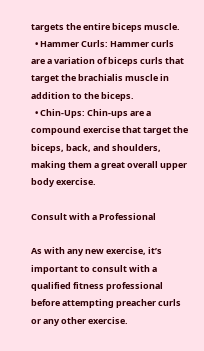targets the entire biceps muscle.
  • Hammer Curls: Hammer curls are a variation of biceps curls that target the brachialis muscle in addition to the biceps.
  • Chin-Ups: Chin-ups are a compound exercise that target the biceps, back, and shoulders, making them a great overall upper body exercise.

Consult with a Professional

As with any new exercise, it’s important to consult with a qualified fitness professional before attempting preacher curls or any other exercise.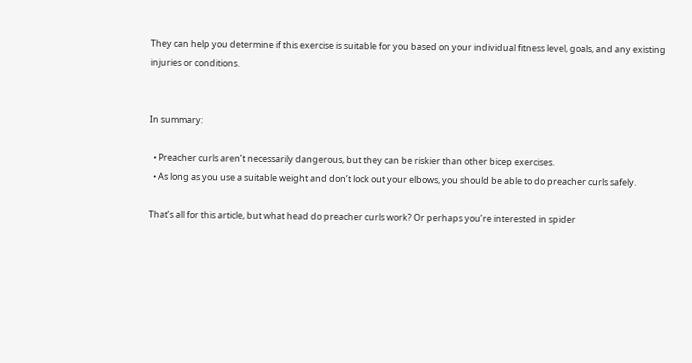They can help you determine if this exercise is suitable for you based on your individual fitness level, goals, and any existing injuries or conditions.


In summary:

  • Preacher curls aren’t necessarily dangerous, but they can be riskier than other bicep exercises.
  • As long as you use a suitable weight and don’t lock out your elbows, you should be able to do preacher curls safely.

That’s all for this article, but what head do preacher curls work? Or perhaps you’re interested in spider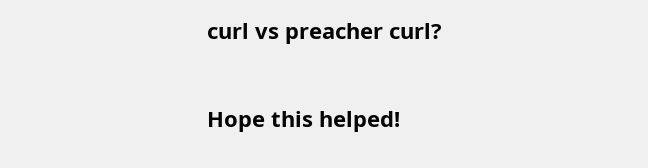curl vs preacher curl?

Hope this helped!